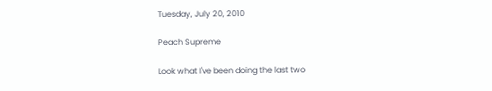Tuesday, July 20, 2010

Peach Supreme

Look what I've been doing the last two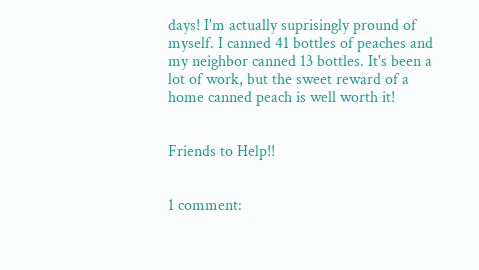days! I'm actually suprisingly pround of myself. I canned 41 bottles of peaches and my neighbor canned 13 bottles. It's been a lot of work, but the sweet reward of a home canned peach is well worth it!


Friends to Help!!


1 comment: